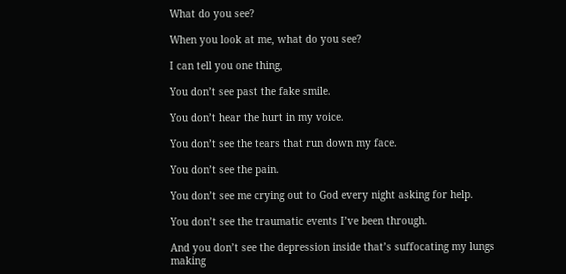What do you see?

When you look at me, what do you see?

I can tell you one thing,

You don’t see past the fake smile.

You don’t hear the hurt in my voice.

You don’t see the tears that run down my face.

You don’t see the pain.

You don’t see me crying out to God every night asking for help.

You don’t see the traumatic events I’ve been through.

And you don’t see the depression inside that’s suffocating my lungs making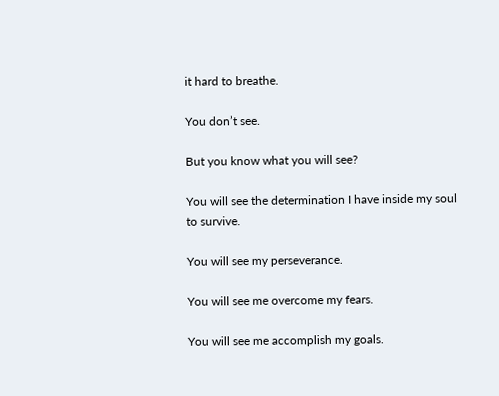it hard to breathe.

You don’t see.

But you know what you will see?

You will see the determination I have inside my soul to survive.

You will see my perseverance.

You will see me overcome my fears.

You will see me accomplish my goals.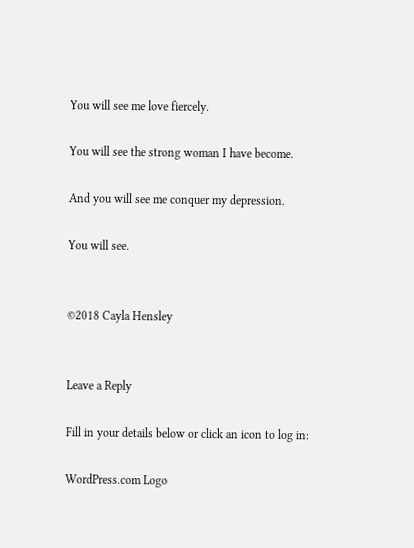You will see me love fiercely.

You will see the strong woman I have become.

And you will see me conquer my depression.

You will see.


©2018 Cayla Hensley


Leave a Reply

Fill in your details below or click an icon to log in:

WordPress.com Logo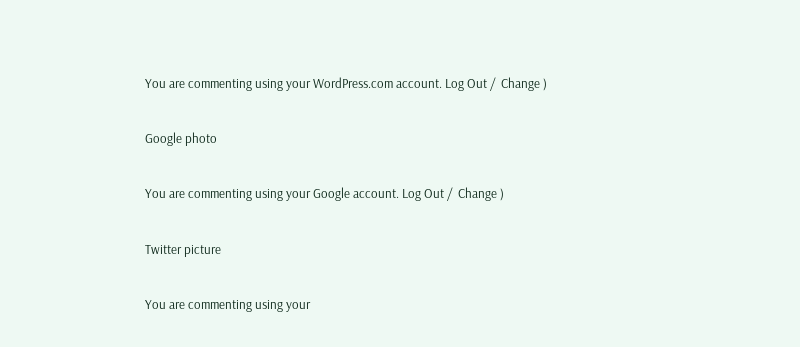You are commenting using your WordPress.com account. Log Out /  Change )

Google photo

You are commenting using your Google account. Log Out /  Change )

Twitter picture

You are commenting using your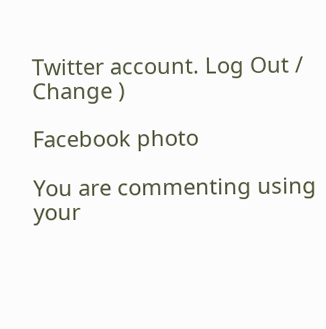Twitter account. Log Out /  Change )

Facebook photo

You are commenting using your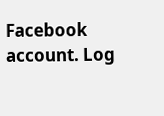Facebook account. Log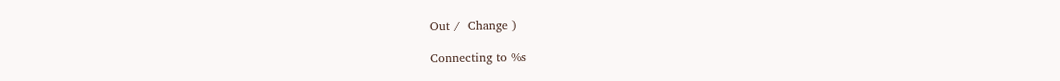Out /  Change )

Connecting to %s